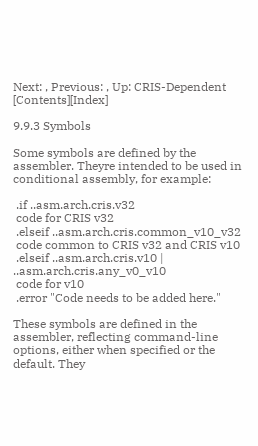Next: , Previous: , Up: CRIS-Dependent   [Contents][Index]

9.9.3 Symbols

Some symbols are defined by the assembler. Theyre intended to be used in conditional assembly, for example:

 .if ..asm.arch.cris.v32
 code for CRIS v32
 .elseif ..asm.arch.cris.common_v10_v32
 code common to CRIS v32 and CRIS v10
 .elseif ..asm.arch.cris.v10 | ..asm.arch.cris.any_v0_v10
 code for v10
 .error "Code needs to be added here."

These symbols are defined in the assembler, reflecting command-line options, either when specified or the default. They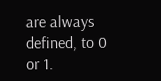are always defined, to 0 or 1.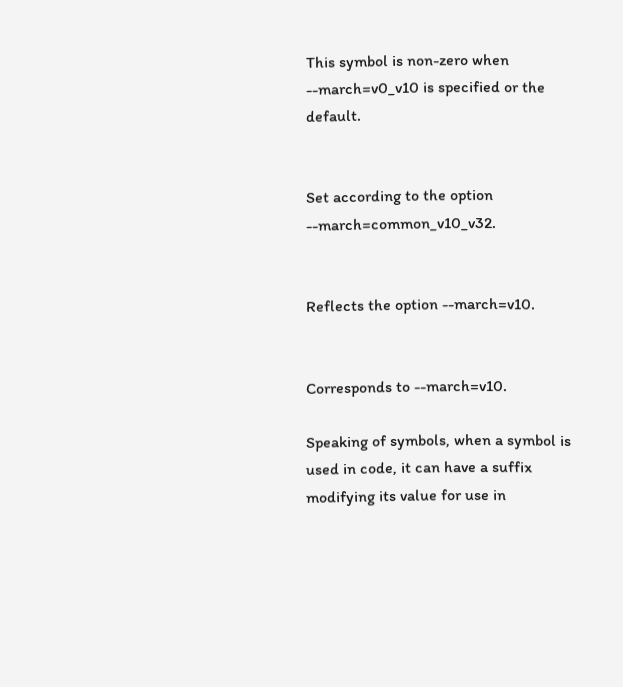This symbol is non-zero when --march=v0_v10 is specified or the default.


Set according to the option --march=common_v10_v32.


Reflects the option --march=v10.


Corresponds to --march=v10.

Speaking of symbols, when a symbol is used in code, it can have a suffix modifying its value for use in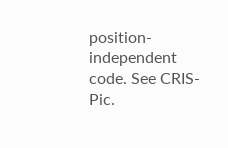position-independent code. See CRIS-Pic.